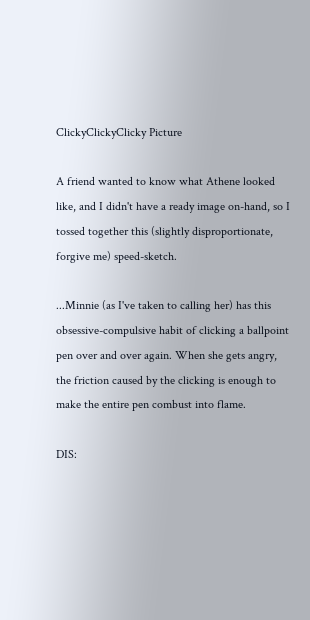ClickyClickyClicky Picture

A friend wanted to know what Athene looked like, and I didn't have a ready image on-hand, so I tossed together this (slightly disproportionate, forgive me) speed-sketch.

...Minnie (as I've taken to calling her) has this obsessive-compulsive habit of clicking a ballpoint pen over and over again. When she gets angry, the friction caused by the clicking is enough to make the entire pen combust into flame.

DIS: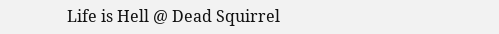Life is Hell @ Dead Squirrel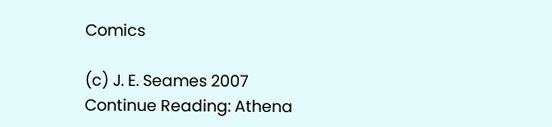Comics

(c) J. E. Seames 2007
Continue Reading: Athena